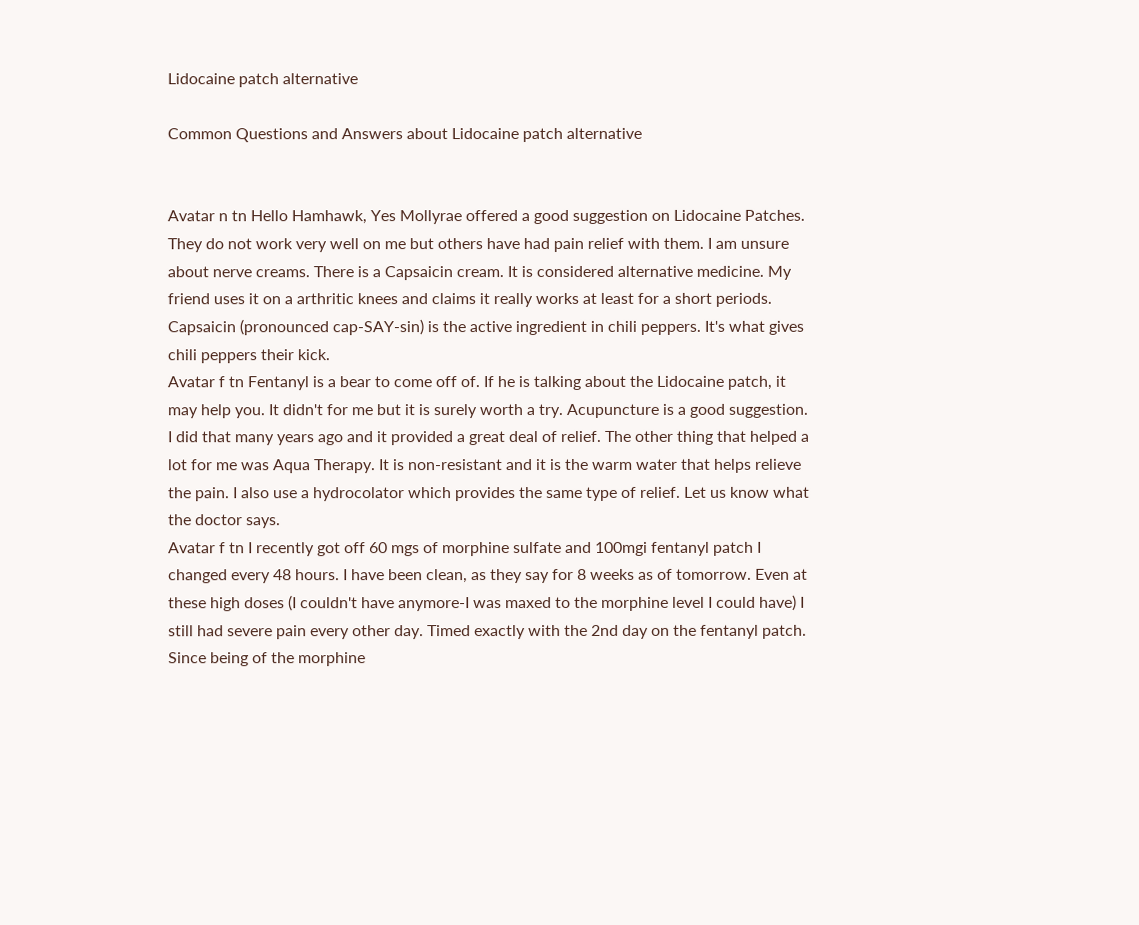Lidocaine patch alternative

Common Questions and Answers about Lidocaine patch alternative


Avatar n tn Hello Hamhawk, Yes Mollyrae offered a good suggestion on Lidocaine Patches. They do not work very well on me but others have had pain relief with them. I am unsure about nerve creams. There is a Capsaicin cream. It is considered alternative medicine. My friend uses it on a arthritic knees and claims it really works at least for a short periods. Capsaicin (pronounced cap-SAY-sin) is the active ingredient in chili peppers. It's what gives chili peppers their kick.
Avatar f tn Fentanyl is a bear to come off of. If he is talking about the Lidocaine patch, it may help you. It didn't for me but it is surely worth a try. Acupuncture is a good suggestion. I did that many years ago and it provided a great deal of relief. The other thing that helped a lot for me was Aqua Therapy. It is non-resistant and it is the warm water that helps relieve the pain. I also use a hydrocolator which provides the same type of relief. Let us know what the doctor says.
Avatar f tn I recently got off 60 mgs of morphine sulfate and 100mgi fentanyl patch I changed every 48 hours. I have been clean, as they say for 8 weeks as of tomorrow. Even at these high doses (I couldn't have anymore-I was maxed to the morphine level I could have) I still had severe pain every other day. Timed exactly with the 2nd day on the fentanyl patch. Since being of the morphine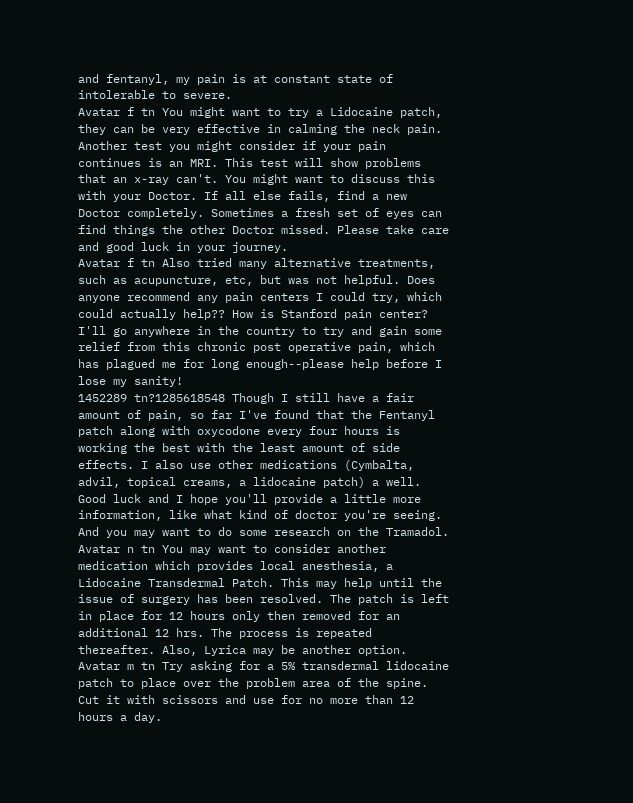and fentanyl, my pain is at constant state of intolerable to severe.
Avatar f tn You might want to try a Lidocaine patch, they can be very effective in calming the neck pain. Another test you might consider if your pain continues is an MRI. This test will show problems that an x-ray can't. You might want to discuss this with your Doctor. If all else fails, find a new Doctor completely. Sometimes a fresh set of eyes can find things the other Doctor missed. Please take care and good luck in your journey.
Avatar f tn Also tried many alternative treatments, such as acupuncture, etc, but was not helpful. Does anyone recommend any pain centers I could try, which could actually help?? How is Stanford pain center? I'll go anywhere in the country to try and gain some relief from this chronic post operative pain, which has plagued me for long enough--please help before I lose my sanity!
1452289 tn?1285618548 Though I still have a fair amount of pain, so far I've found that the Fentanyl patch along with oxycodone every four hours is working the best with the least amount of side effects. I also use other medications (Cymbalta, advil, topical creams, a lidocaine patch) a well. Good luck and I hope you'll provide a little more information, like what kind of doctor you're seeing. And you may want to do some research on the Tramadol.
Avatar n tn You may want to consider another medication which provides local anesthesia, a Lidocaine Transdermal Patch. This may help until the issue of surgery has been resolved. The patch is left in place for 12 hours only then removed for an additional 12 hrs. The process is repeated thereafter. Also, Lyrica may be another option.
Avatar m tn Try asking for a 5% transdermal lidocaine patch to place over the problem area of the spine. Cut it with scissors and use for no more than 12 hours a day.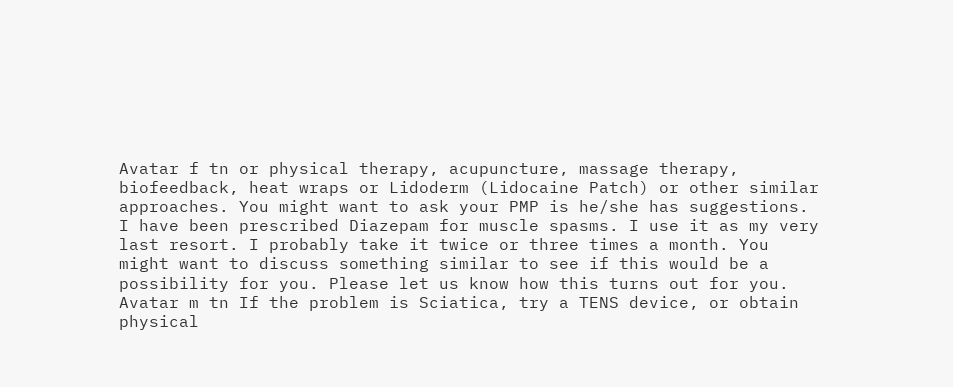Avatar f tn or physical therapy, acupuncture, massage therapy, biofeedback, heat wraps or Lidoderm (Lidocaine Patch) or other similar approaches. You might want to ask your PMP is he/she has suggestions. I have been prescribed Diazepam for muscle spasms. I use it as my very last resort. I probably take it twice or three times a month. You might want to discuss something similar to see if this would be a possibility for you. Please let us know how this turns out for you.
Avatar m tn If the problem is Sciatica, try a TENS device, or obtain physical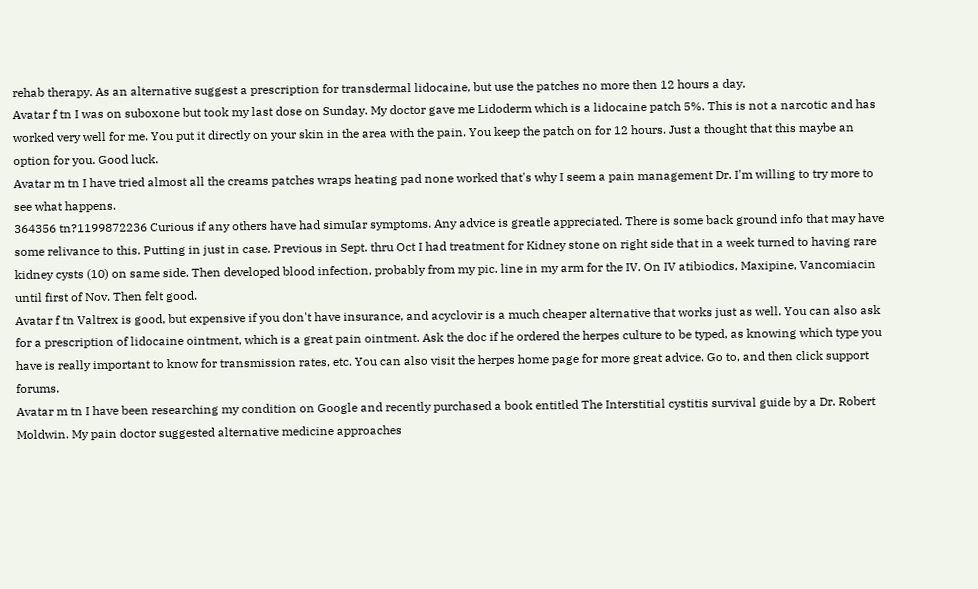rehab therapy. As an alternative suggest a prescription for transdermal lidocaine, but use the patches no more then 12 hours a day.
Avatar f tn I was on suboxone but took my last dose on Sunday. My doctor gave me Lidoderm which is a lidocaine patch 5%. This is not a narcotic and has worked very well for me. You put it directly on your skin in the area with the pain. You keep the patch on for 12 hours. Just a thought that this maybe an option for you. Good luck.
Avatar m tn I have tried almost all the creams patches wraps heating pad none worked that's why I seem a pain management Dr. I'm willing to try more to see what happens.
364356 tn?1199872236 Curious if any others have had simuIar symptoms. Any advice is greatle appreciated. There is some back ground info that may have some relivance to this. Putting in just in case. Previous in Sept. thru Oct I had treatment for Kidney stone on right side that in a week turned to having rare kidney cysts (10) on same side. Then developed blood infection, probably from my pic. line in my arm for the IV. On IV atibiodics, Maxipine, Vancomiacin until first of Nov. Then felt good.
Avatar f tn Valtrex is good, but expensive if you don't have insurance, and acyclovir is a much cheaper alternative that works just as well. You can also ask for a prescription of lidocaine ointment, which is a great pain ointment. Ask the doc if he ordered the herpes culture to be typed, as knowing which type you have is really important to know for transmission rates, etc. You can also visit the herpes home page for more great advice. Go to, and then click support forums.
Avatar m tn I have been researching my condition on Google and recently purchased a book entitled The Interstitial cystitis survival guide by a Dr. Robert Moldwin. My pain doctor suggested alternative medicine approaches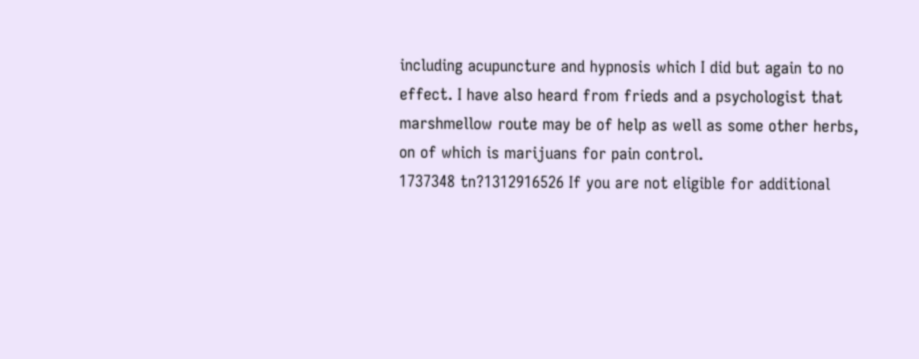including acupuncture and hypnosis which I did but again to no effect. I have also heard from frieds and a psychologist that marshmellow route may be of help as well as some other herbs, on of which is marijuans for pain control.
1737348 tn?1312916526 If you are not eligible for additional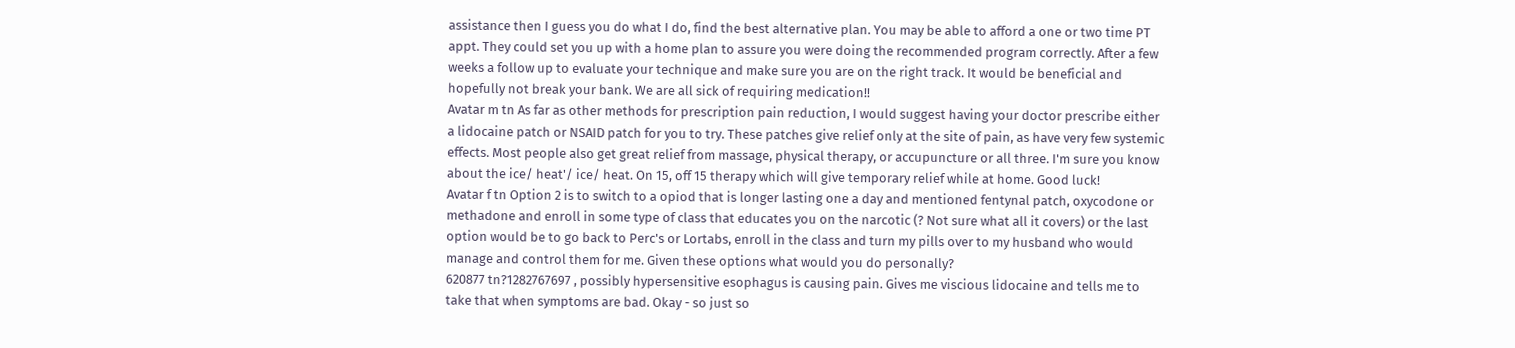assistance then I guess you do what I do, find the best alternative plan. You may be able to afford a one or two time PT appt. They could set you up with a home plan to assure you were doing the recommended program correctly. After a few weeks a follow up to evaluate your technique and make sure you are on the right track. It would be beneficial and hopefully not break your bank. We are all sick of requiring medication!!
Avatar m tn As far as other methods for prescription pain reduction, I would suggest having your doctor prescribe either a lidocaine patch or NSAID patch for you to try. These patches give relief only at the site of pain, as have very few systemic effects. Most people also get great relief from massage, physical therapy, or accupuncture or all three. I'm sure you know about the ice/ heat'/ ice/ heat. On 15, off 15 therapy which will give temporary relief while at home. Good luck!
Avatar f tn Option 2 is to switch to a opiod that is longer lasting one a day and mentioned fentynal patch, oxycodone or methadone and enroll in some type of class that educates you on the narcotic (? Not sure what all it covers) or the last option would be to go back to Perc's or Lortabs, enroll in the class and turn my pills over to my husband who would manage and control them for me. Given these options what would you do personally?
620877 tn?1282767697 , possibly hypersensitive esophagus is causing pain. Gives me viscious lidocaine and tells me to take that when symptoms are bad. Okay - so just so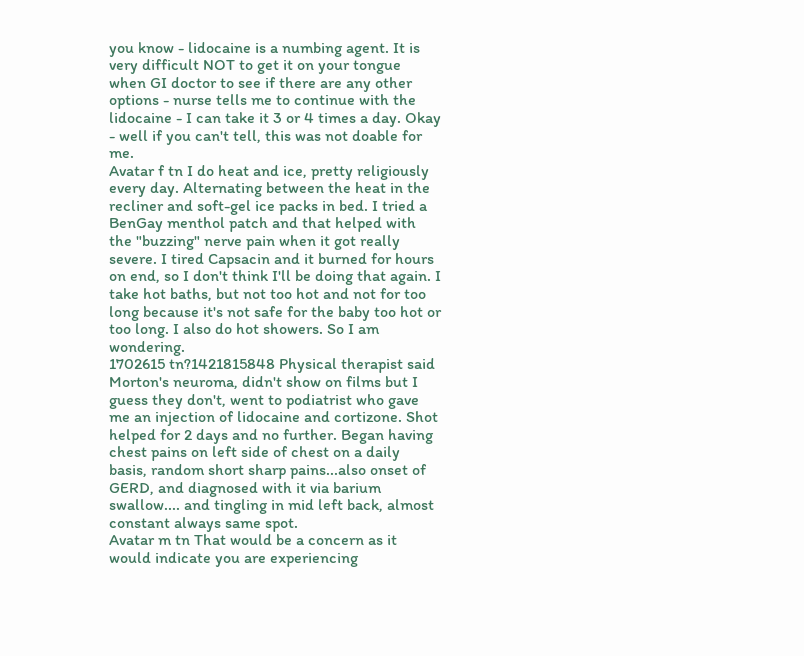you know - lidocaine is a numbing agent. It is very difficult NOT to get it on your tongue when GI doctor to see if there are any other options - nurse tells me to continue with the lidocaine - I can take it 3 or 4 times a day. Okay - well if you can't tell, this was not doable for me.
Avatar f tn I do heat and ice, pretty religiously every day. Alternating between the heat in the recliner and soft-gel ice packs in bed. I tried a BenGay menthol patch and that helped with the "buzzing" nerve pain when it got really severe. I tired Capsacin and it burned for hours on end, so I don't think I'll be doing that again. I take hot baths, but not too hot and not for too long because it's not safe for the baby too hot or too long. I also do hot showers. So I am wondering.
1702615 tn?1421815848 Physical therapist said Morton's neuroma, didn't show on films but I guess they don't, went to podiatrist who gave me an injection of lidocaine and cortizone. Shot helped for 2 days and no further. Began having chest pains on left side of chest on a daily basis, random short sharp pains...also onset of GERD, and diagnosed with it via barium swallow.... and tingling in mid left back, almost constant always same spot.
Avatar m tn That would be a concern as it would indicate you are experiencing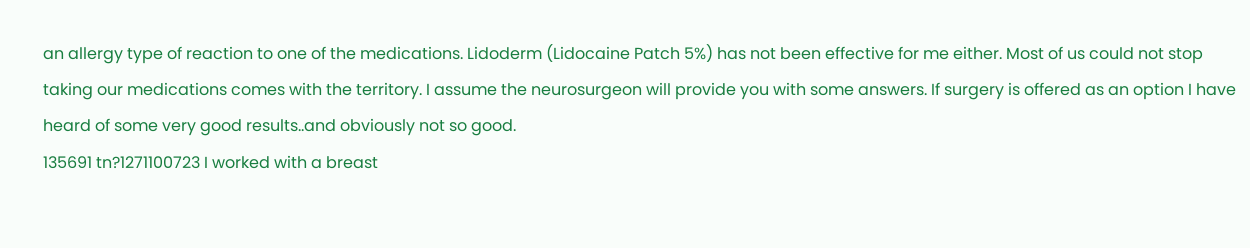an allergy type of reaction to one of the medications. Lidoderm (Lidocaine Patch 5%) has not been effective for me either. Most of us could not stop taking our medications comes with the territory. I assume the neurosurgeon will provide you with some answers. If surgery is offered as an option I have heard of some very good results..and obviously not so good.
135691 tn?1271100723 I worked with a breast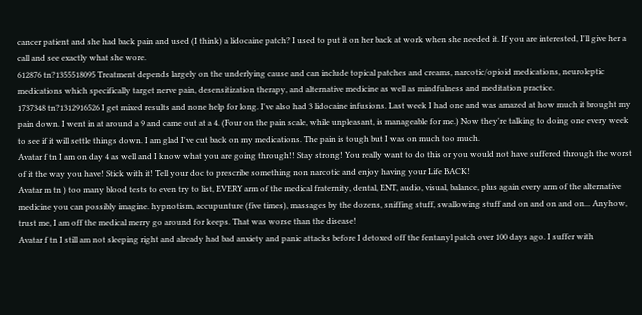cancer patient and she had back pain and used (I think) a lidocaine patch? I used to put it on her back at work when she needed it. If you are interested, I'll give her a call and see exactly what she wore.
612876 tn?1355518095 Treatment depends largely on the underlying cause and can include topical patches and creams, narcotic/opioid medications, neuroleptic medications which specifically target nerve pain, desensitization therapy, and alternative medicine as well as mindfulness and meditation practice.
1737348 tn?1312916526 I get mixed results and none help for long. I've also had 3 lidocaine infusions. Last week I had one and was amazed at how much it brought my pain down. I went in at around a 9 and came out at a 4. (Four on the pain scale, while unpleasant, is manageable for me.) Now they're talking to doing one every week to see if it will settle things down. I am glad I've cut back on my medications. The pain is tough but I was on much too much.
Avatar f tn I am on day 4 as well and I know what you are going through!! Stay strong! You really want to do this or you would not have suffered through the worst of it the way you have! Stick with it! Tell your doc to prescribe something non narcotic and enjoy having your Life BACK!
Avatar m tn ) too many blood tests to even try to list, EVERY arm of the medical fraternity, dental, ENT, audio, visual, balance, plus again every arm of the alternative medicine you can possibly imagine. hypnotism, accupunture (five times), massages by the dozens, sniffing stuff, swallowing stuff and on and on and on... Anyhow, trust me, I am off the medical merry go around for keeps. That was worse than the disease!
Avatar f tn I still am not sleeping right and already had bad anxiety and panic attacks before I detoxed off the fentanyl patch over 100 days ago. I suffer with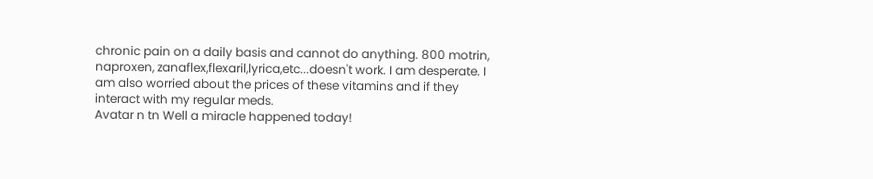chronic pain on a daily basis and cannot do anything. 800 motrin, naproxen, zanaflex,flexaril,lyrica,etc...doesn't work. I am desperate. I am also worried about the prices of these vitamins and if they interact with my regular meds.
Avatar n tn Well a miracle happened today!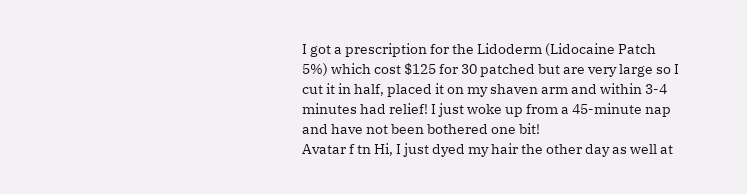I got a prescription for the Lidoderm (Lidocaine Patch 5%) which cost $125 for 30 patched but are very large so I cut it in half, placed it on my shaven arm and within 3-4 minutes had relief! I just woke up from a 45-minute nap and have not been bothered one bit!
Avatar f tn Hi, I just dyed my hair the other day as well at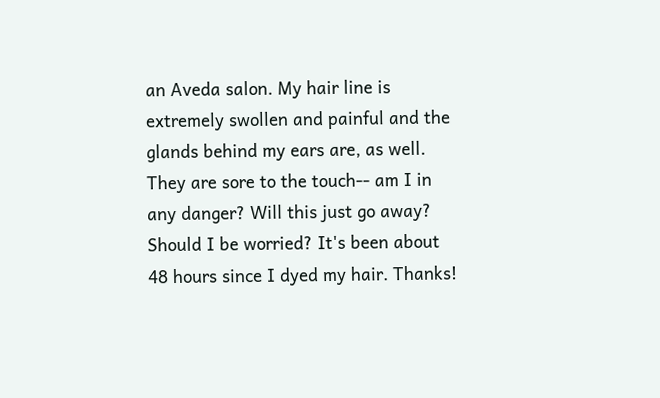an Aveda salon. My hair line is extremely swollen and painful and the glands behind my ears are, as well. They are sore to the touch-- am I in any danger? Will this just go away? Should I be worried? It's been about 48 hours since I dyed my hair. Thanks!